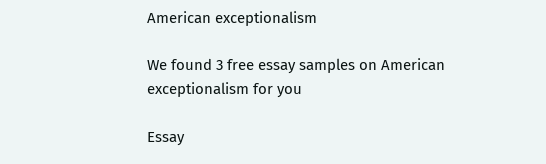American exceptionalism

We found 3 free essay samples on American exceptionalism for you

Essay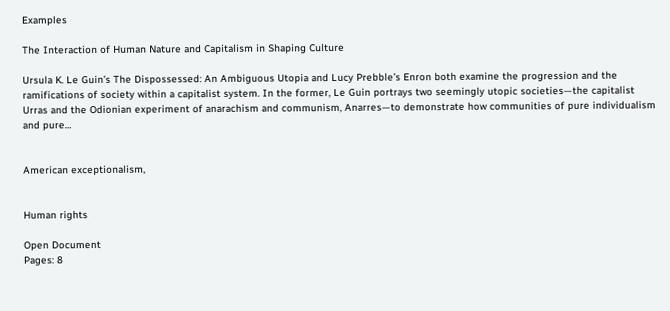Examples

The Interaction of Human Nature and Capitalism in Shaping Culture

Ursula K. Le Guin’s The Dispossessed: An Ambiguous Utopia and Lucy Prebble’s Enron both examine the progression and the ramifications of society within a capitalist system. In the former, Le Guin portrays two seemingly utopic societies—the capitalist Urras and the Odionian experiment of anarachism and communism, Anarres—to demonstrate how communities of pure individualism and pure…


American exceptionalism,


Human rights

Open Document
Pages: 8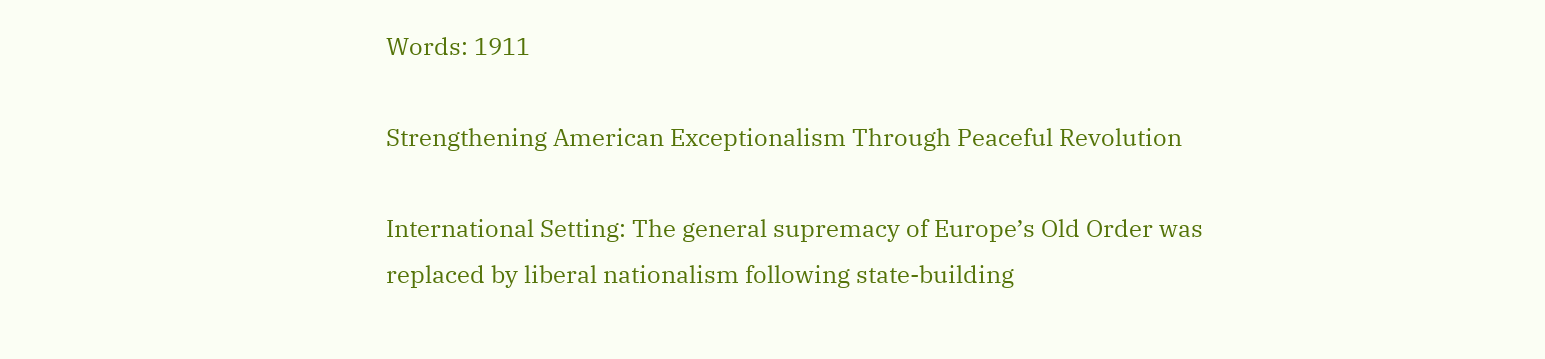Words: 1911

Strengthening American Exceptionalism Through Peaceful Revolution

International Setting: The general supremacy of Europe’s Old Order was replaced by liberal nationalism following state-building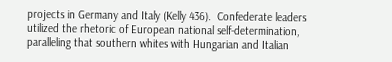projects in Germany and Italy (Kelly 436).  Confederate leaders utilized the rhetoric of European national self-determination, paralleling that southern whites with Hungarian and Italian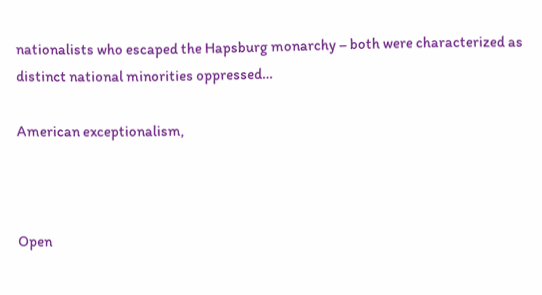nationalists who escaped the Hapsburg monarchy – both were characterized as distinct national minorities oppressed…

American exceptionalism,



Open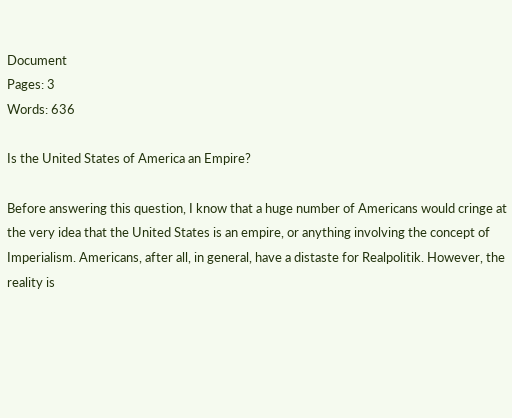Document
Pages: 3
Words: 636

Is the United States of America an Empire?

Before answering this question, I know that a huge number of Americans would cringe at the very idea that the United States is an empire, or anything involving the concept of Imperialism. Americans, after all, in general, have a distaste for Realpolitik. However, the reality is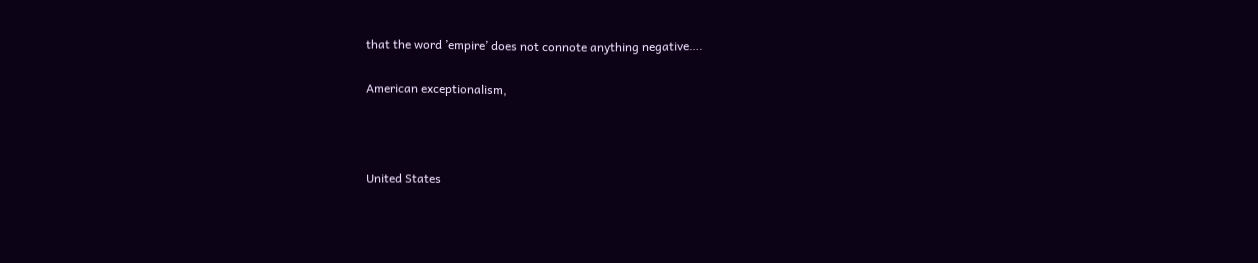that the word ’empire’ does not connote anything negative….

American exceptionalism,



United States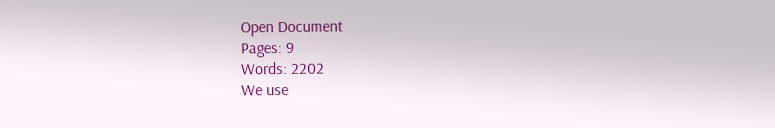Open Document
Pages: 9
Words: 2202
We use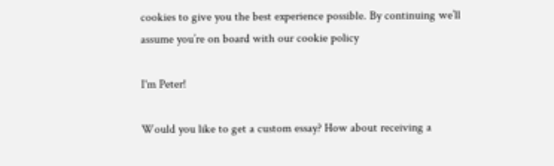cookies to give you the best experience possible. By continuing we’ll assume you’re on board with our cookie policy

I'm Peter!

Would you like to get a custom essay? How about receiving a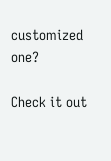customized one?

Check it out